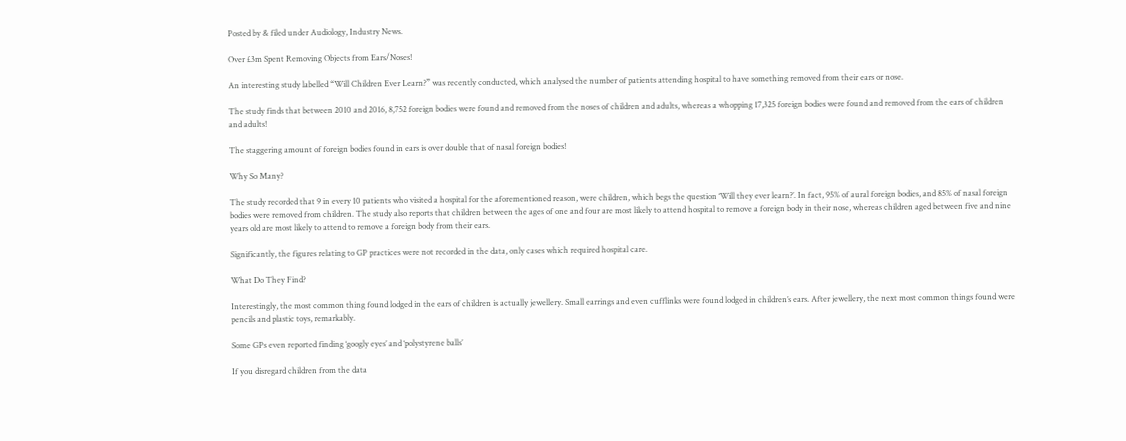Posted by & filed under Audiology, Industry News.

Over £3m Spent Removing Objects from Ears/Noses!

An interesting study labelled “Will Children Ever Learn?” was recently conducted, which analysed the number of patients attending hospital to have something removed from their ears or nose.

The study finds that between 2010 and 2016, 8,752 foreign bodies were found and removed from the noses of children and adults, whereas a whopping 17,325 foreign bodies were found and removed from the ears of children and adults!

The staggering amount of foreign bodies found in ears is over double that of nasal foreign bodies!

Why So Many?

The study recorded that 9 in every 10 patients who visited a hospital for the aforementioned reason, were children, which begs the question ‘Will they ever learn?’. In fact, 95% of aural foreign bodies, and 85% of nasal foreign bodies were removed from children. The study also reports that children between the ages of one and four are most likely to attend hospital to remove a foreign body in their nose, whereas children aged between five and nine years old are most likely to attend to remove a foreign body from their ears.

Significantly, the figures relating to GP practices were not recorded in the data, only cases which required hospital care.

What Do They Find?

Interestingly, the most common thing found lodged in the ears of children is actually jewellery. Small earrings and even cufflinks were found lodged in children’s ears. After jewellery, the next most common things found were pencils and plastic toys, remarkably.

Some GPs even reported finding ‘googly eyes’ and ‘polystyrene balls’

If you disregard children from the data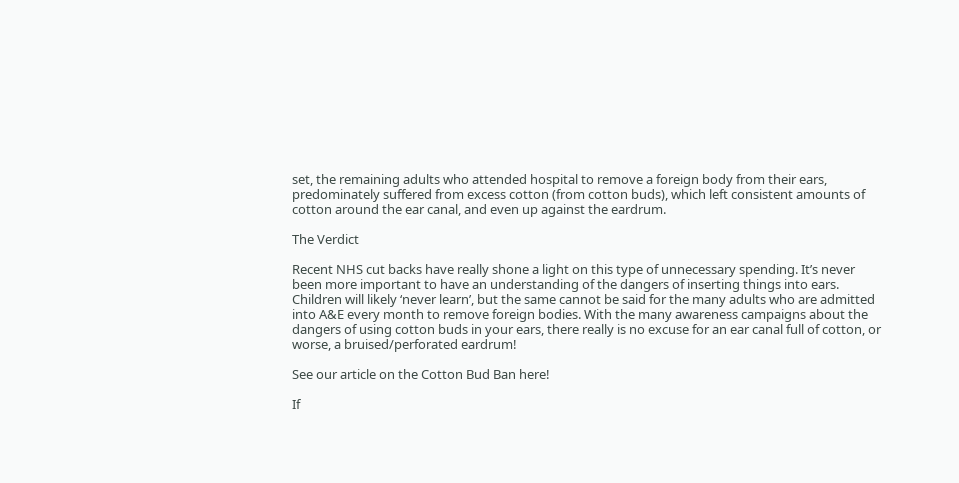set, the remaining adults who attended hospital to remove a foreign body from their ears, predominately suffered from excess cotton (from cotton buds), which left consistent amounts of cotton around the ear canal, and even up against the eardrum.

The Verdict

Recent NHS cut backs have really shone a light on this type of unnecessary spending. It’s never been more important to have an understanding of the dangers of inserting things into ears. Children will likely ‘never learn’, but the same cannot be said for the many adults who are admitted into A&E every month to remove foreign bodies. With the many awareness campaigns about the dangers of using cotton buds in your ears, there really is no excuse for an ear canal full of cotton, or worse, a bruised/perforated eardrum!

See our article on the Cotton Bud Ban here!

If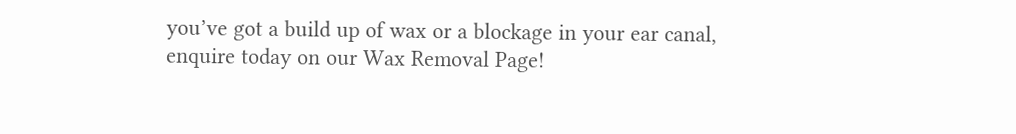you’ve got a build up of wax or a blockage in your ear canal, enquire today on our Wax Removal Page!